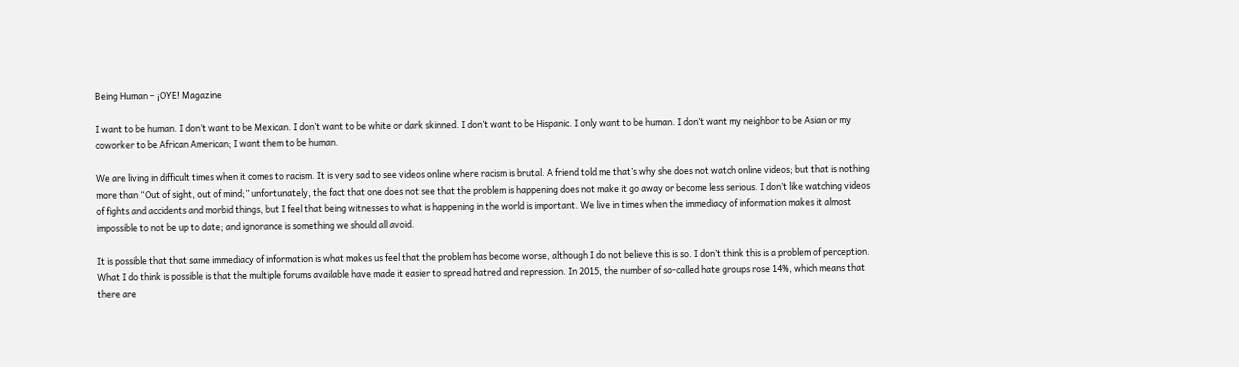Being Human – ¡OYE! Magazine

I want to be human. I don’t want to be Mexican. I don’t want to be white or dark skinned. I don’t want to be Hispanic. I only want to be human. I don’t want my neighbor to be Asian or my coworker to be African American; I want them to be human.

We are living in difficult times when it comes to racism. It is very sad to see videos online where racism is brutal. A friend told me that’s why she does not watch online videos; but that is nothing more than “Out of sight, out of mind;” unfortunately, the fact that one does not see that the problem is happening does not make it go away or become less serious. I don’t like watching videos of fights and accidents and morbid things, but I feel that being witnesses to what is happening in the world is important. We live in times when the immediacy of information makes it almost impossible to not be up to date; and ignorance is something we should all avoid.

It is possible that that same immediacy of information is what makes us feel that the problem has become worse, although I do not believe this is so. I don’t think this is a problem of perception. What I do think is possible is that the multiple forums available have made it easier to spread hatred and repression. In 2015, the number of so-called hate groups rose 14%, which means that there are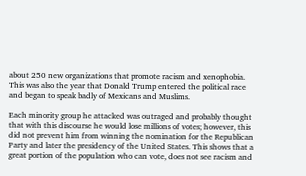about 250 new organizations that promote racism and xenophobia. This was also the year that Donald Trump entered the political race and began to speak badly of Mexicans and Muslims.

Each minority group he attacked was outraged and probably thought that with this discourse he would lose millions of votes; however, this did not prevent him from winning the nomination for the Republican Party and later the presidency of the United States. This shows that a great portion of the population who can vote, does not see racism and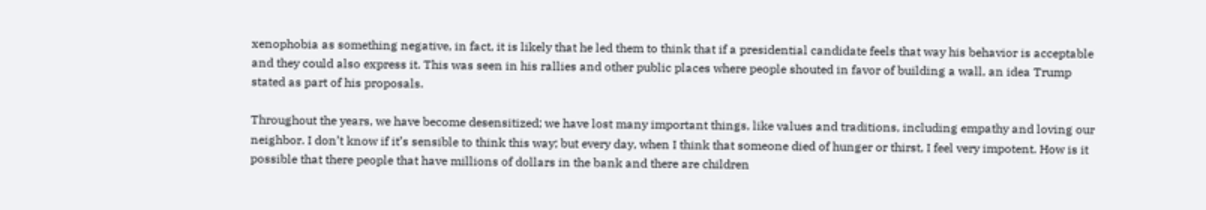xenophobia as something negative, in fact, it is likely that he led them to think that if a presidential candidate feels that way his behavior is acceptable and they could also express it. This was seen in his rallies and other public places where people shouted in favor of building a wall, an idea Trump stated as part of his proposals.

Throughout the years, we have become desensitized; we have lost many important things, like values and traditions, including empathy and loving our neighbor. I don’t know if it’s sensible to think this way; but every day, when I think that someone died of hunger or thirst, I feel very impotent. How is it possible that there people that have millions of dollars in the bank and there are children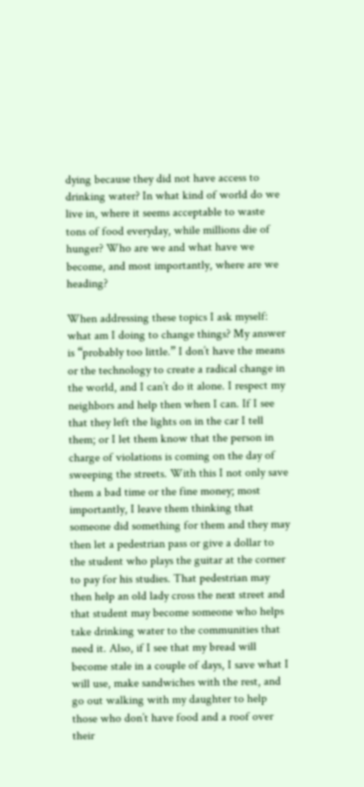dying because they did not have access to drinking water? In what kind of world do we live in, where it seems acceptable to waste tons of food everyday, while millions die of hunger? Who are we and what have we become, and most importantly, where are we heading?

When addressing these topics I ask myself: what am I doing to change things? My answer is “probably too little.” I don’t have the means or the technology to create a radical change in the world, and I can’t do it alone. I respect my neighbors and help then when I can. If I see that they left the lights on in the car I tell them; or I let them know that the person in charge of violations is coming on the day of sweeping the streets. With this I not only save them a bad time or the fine money; most importantly, I leave them thinking that someone did something for them and they may then let a pedestrian pass or give a dollar to the student who plays the guitar at the corner to pay for his studies. That pedestrian may then help an old lady cross the next street and that student may become someone who helps take drinking water to the communities that need it. Also, if I see that my bread will become stale in a couple of days, I save what I will use, make sandwiches with the rest, and go out walking with my daughter to help those who don’t have food and a roof over their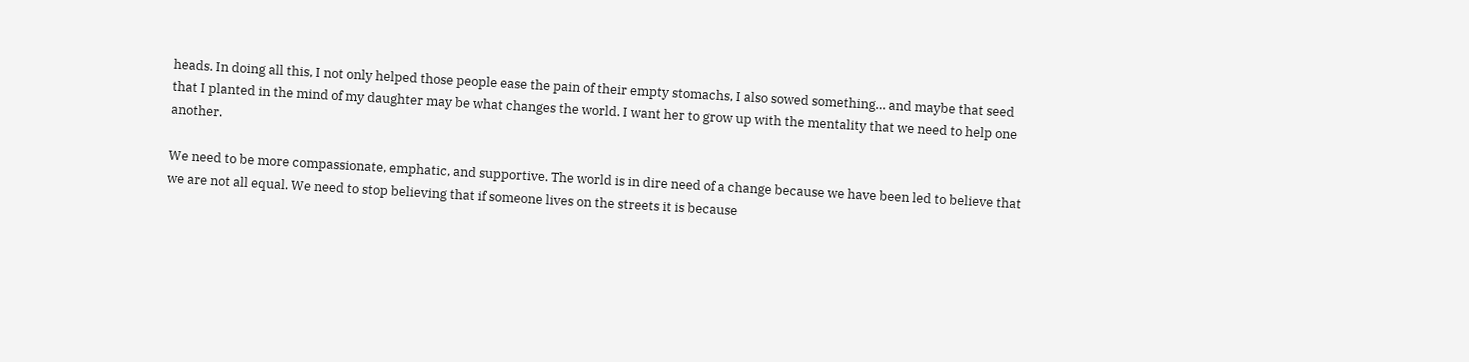heads. In doing all this, I not only helped those people ease the pain of their empty stomachs, I also sowed something… and maybe that seed that I planted in the mind of my daughter may be what changes the world. I want her to grow up with the mentality that we need to help one another.

We need to be more compassionate, emphatic, and supportive. The world is in dire need of a change because we have been led to believe that we are not all equal. We need to stop believing that if someone lives on the streets it is because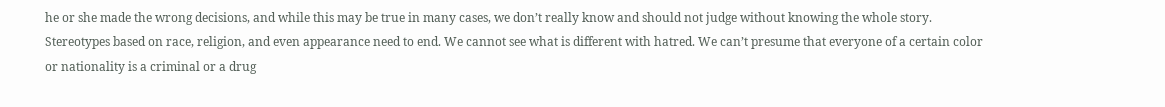he or she made the wrong decisions, and while this may be true in many cases, we don’t really know and should not judge without knowing the whole story. Stereotypes based on race, religion, and even appearance need to end. We cannot see what is different with hatred. We can’t presume that everyone of a certain color or nationality is a criminal or a drug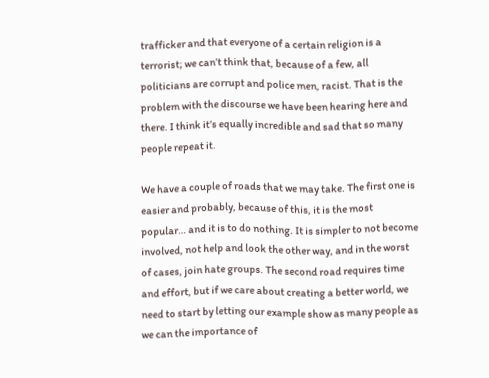trafficker and that everyone of a certain religion is a terrorist; we can’t think that, because of a few, all politicians are corrupt and police men, racist. That is the problem with the discourse we have been hearing here and there. I think it’s equally incredible and sad that so many people repeat it.

We have a couple of roads that we may take. The first one is easier and probably, because of this, it is the most popular… and it is to do nothing. It is simpler to not become involved, not help and look the other way, and in the worst of cases, join hate groups. The second road requires time and effort, but if we care about creating a better world, we need to start by letting our example show as many people as we can the importance of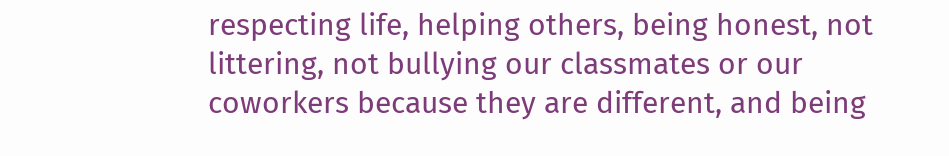respecting life, helping others, being honest, not littering, not bullying our classmates or our coworkers because they are different, and being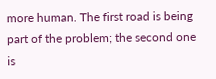more human. The first road is being part of the problem; the second one is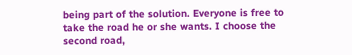being part of the solution. Everyone is free to take the road he or she wants. I choose the second road,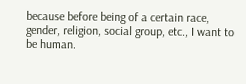because before being of a certain race, gender, religion, social group, etc., I want to be human.